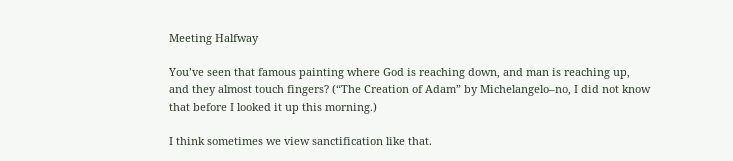Meeting Halfway

You’ve seen that famous painting where God is reaching down, and man is reaching up, and they almost touch fingers? (“The Creation of Adam” by Michelangelo–no, I did not know that before I looked it up this morning.)

I think sometimes we view sanctification like that.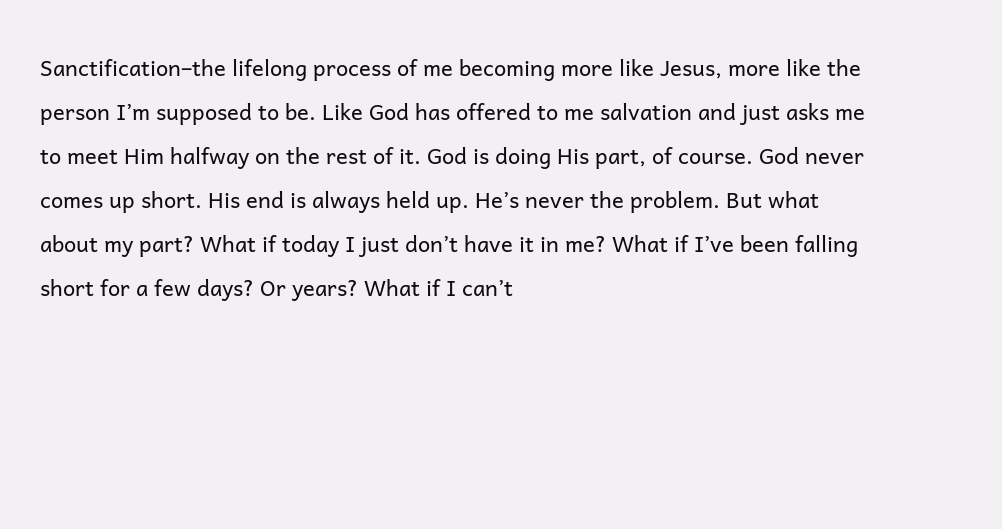Sanctification–the lifelong process of me becoming more like Jesus, more like the person I’m supposed to be. Like God has offered to me salvation and just asks me to meet Him halfway on the rest of it. God is doing His part, of course. God never comes up short. His end is always held up. He’s never the problem. But what about my part? What if today I just don’t have it in me? What if I’ve been falling short for a few days? Or years? What if I can’t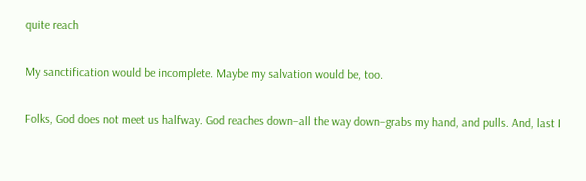quite reach

My sanctification would be incomplete. Maybe my salvation would be, too.

Folks, God does not meet us halfway. God reaches down–all the way down–grabs my hand, and pulls. And, last I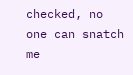checked, no one can snatch me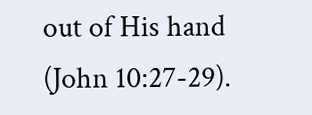out of His hand (John 10:27-29).